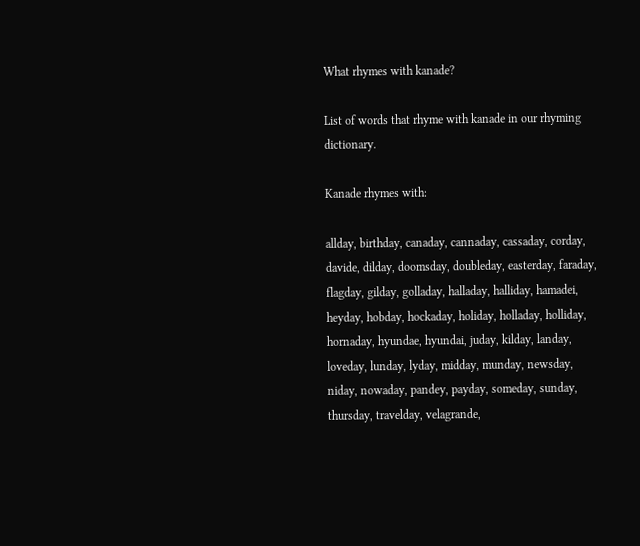What rhymes with kanade?

List of words that rhyme with kanade in our rhyming dictionary.

Kanade rhymes with:

allday, birthday, canaday, cannaday, cassaday, corday, davide, dilday, doomsday, doubleday, easterday, faraday, flagday, gilday, golladay, halladay, halliday, hamadei, heyday, hobday, hockaday, holiday, holladay, holliday, hornaday, hyundae, hyundai, juday, kilday, landay, loveday, lunday, lyday, midday, munday, newsday, niday, nowaday, pandey, payday, someday, sunday, thursday, travelday, velagrande,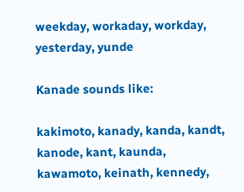weekday, workaday, workday, yesterday, yunde

Kanade sounds like:

kakimoto, kanady, kanda, kandt, kanode, kant, kaunda, kawamoto, keinath, kennedy,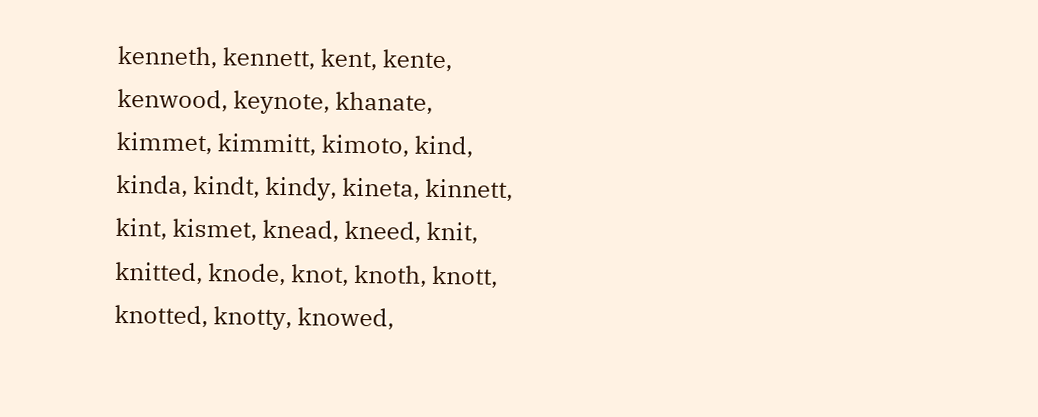kenneth, kennett, kent, kente, kenwood, keynote, khanate, kimmet, kimmitt, kimoto, kind, kinda, kindt, kindy, kineta, kinnett, kint, kismet, knead, kneed, knit, knitted, knode, knot, knoth, knott, knotted, knotty, knowed,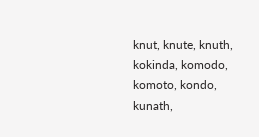knut, knute, knuth, kokinda, komodo, komoto, kondo, kunath,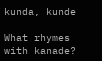kunda, kunde

What rhymes with kanade?